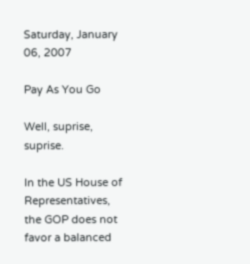Saturday, January 06, 2007

Pay As You Go

Well, suprise, suprise.

In the US House of Representatives, the GOP does not favor a balanced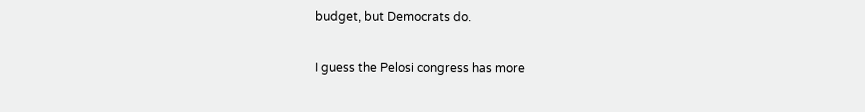budget, but Democrats do.

I guess the Pelosi congress has more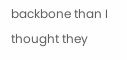backbone than I thought they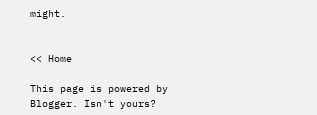might.


<< Home

This page is powered by Blogger. Isn't yours?